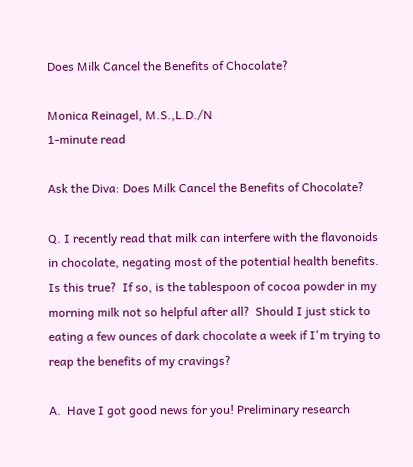Does Milk Cancel the Benefits of Chocolate?

Monica Reinagel, M.S.,L.D./N
1-minute read

Ask the Diva: Does Milk Cancel the Benefits of Chocolate?

Q. I recently read that milk can interfere with the flavonoids in chocolate, negating most of the potential health benefits.  Is this true?  If so, is the tablespoon of cocoa powder in my morning milk not so helpful after all?  Should I just stick to eating a few ounces of dark chocolate a week if I'm trying to reap the benefits of my cravings?

A.  Have I got good news for you! Preliminary research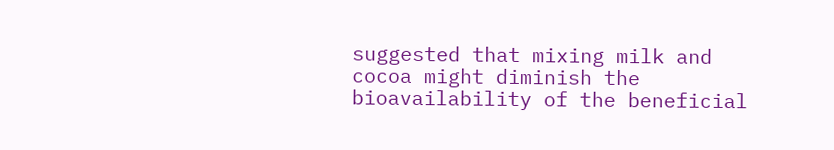suggested that mixing milk and cocoa might diminish the bioavailability of the beneficial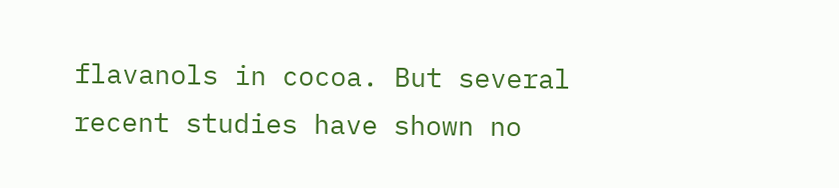flavanols in cocoa. But several recent studies have shown no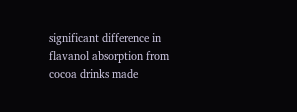significant difference in flavanol absorption from cocoa drinks made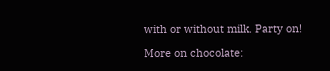with or without milk. Party on!

More on chocolate: